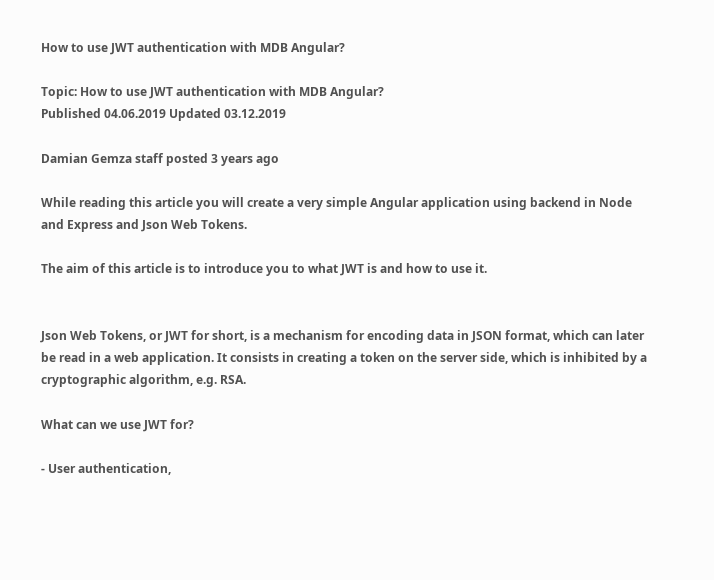How to use JWT authentication with MDB Angular?

Topic: How to use JWT authentication with MDB Angular?
Published 04.06.2019 Updated 03.12.2019

Damian Gemza staff posted 3 years ago

While reading this article you will create a very simple Angular application using backend in Node and Express and Json Web Tokens.

The aim of this article is to introduce you to what JWT is and how to use it.


Json Web Tokens, or JWT for short, is a mechanism for encoding data in JSON format, which can later be read in a web application. It consists in creating a token on the server side, which is inhibited by a cryptographic algorithm, e.g. RSA.

What can we use JWT for?

- User authentication,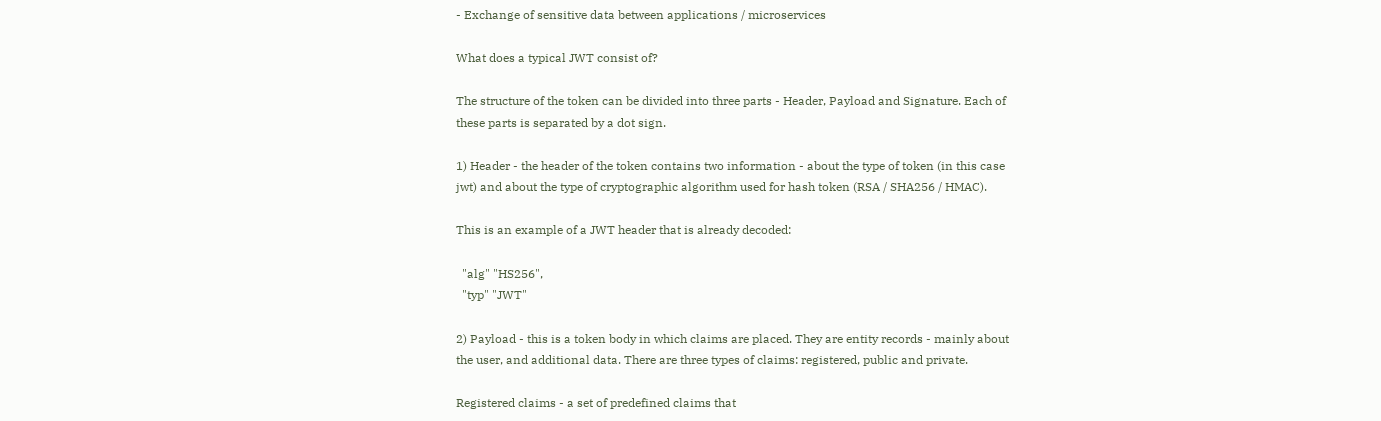- Exchange of sensitive data between applications / microservices

What does a typical JWT consist of?

The structure of the token can be divided into three parts - Header, Payload and Signature. Each of these parts is separated by a dot sign.

1) Header - the header of the token contains two information - about the type of token (in this case jwt) and about the type of cryptographic algorithm used for hash token (RSA / SHA256 / HMAC).

This is an example of a JWT header that is already decoded:

  "alg" "HS256",
  "typ" "JWT"

2) Payload - this is a token body in which claims are placed. They are entity records - mainly about the user, and additional data. There are three types of claims: registered, public and private.

Registered claims - a set of predefined claims that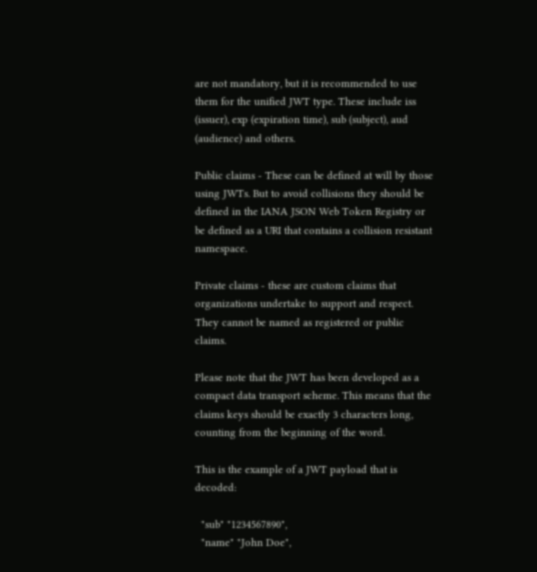are not mandatory, but it is recommended to use them for the unified JWT type. These include iss (issuer), exp (expiration time), sub (subject), aud (audience) and others.

Public claims - These can be defined at will by those using JWTs. But to avoid collisions they should be defined in the IANA JSON Web Token Registry or be defined as a URI that contains a collision resistant namespace.

Private claims - these are custom claims that organizations undertake to support and respect. They cannot be named as registered or public claims.

Please note that the JWT has been developed as a compact data transport scheme. This means that the claims keys should be exactly 3 characters long, counting from the beginning of the word.

This is the example of a JWT payload that is decoded:

  "sub" "1234567890",
  "name" "John Doe",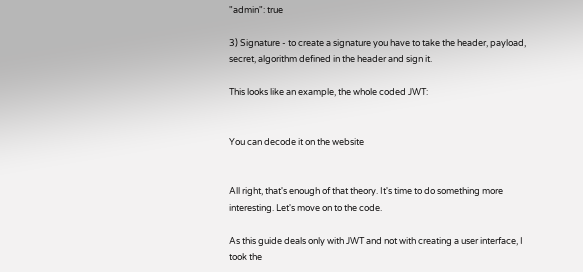"admin": true

3) Signature - to create a signature you have to take the header, payload, secret, algorithm defined in the header and sign it.

This looks like an example, the whole coded JWT:


You can decode it on the website


All right, that's enough of that theory. It's time to do something more interesting. Let's move on to the code.

As this guide deals only with JWT and not with creating a user interface, I took the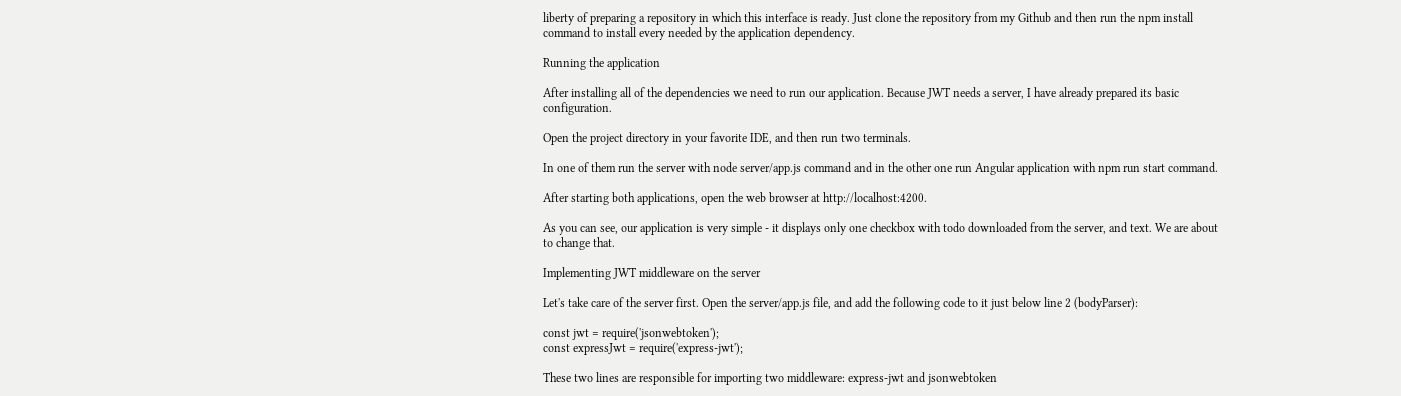liberty of preparing a repository in which this interface is ready. Just clone the repository from my Github and then run the npm install command to install every needed by the application dependency.

Running the application

After installing all of the dependencies we need to run our application. Because JWT needs a server, I have already prepared its basic configuration.

Open the project directory in your favorite IDE, and then run two terminals.

In one of them run the server with node server/app.js command and in the other one run Angular application with npm run start command.

After starting both applications, open the web browser at http://localhost:4200.

As you can see, our application is very simple - it displays only one checkbox with todo downloaded from the server, and text. We are about to change that.

Implementing JWT middleware on the server

Let's take care of the server first. Open the server/app.js file, and add the following code to it just below line 2 (bodyParser):

const jwt = require('jsonwebtoken');
const expressJwt = require('express-jwt');

These two lines are responsible for importing two middleware: express-jwt and jsonwebtoken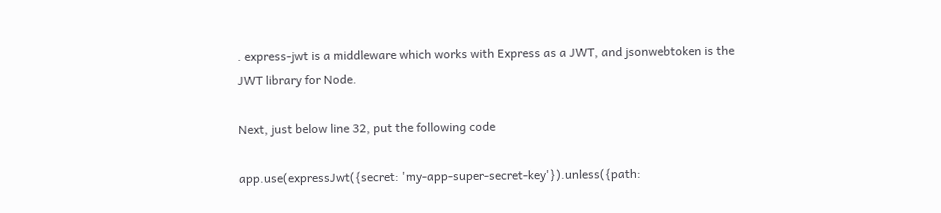. express-jwt is a middleware which works with Express as a JWT, and jsonwebtoken is the JWT library for Node.

Next, just below line 32, put the following code

app.use(expressJwt({secret: 'my-app-super-secret-key'}).unless({path: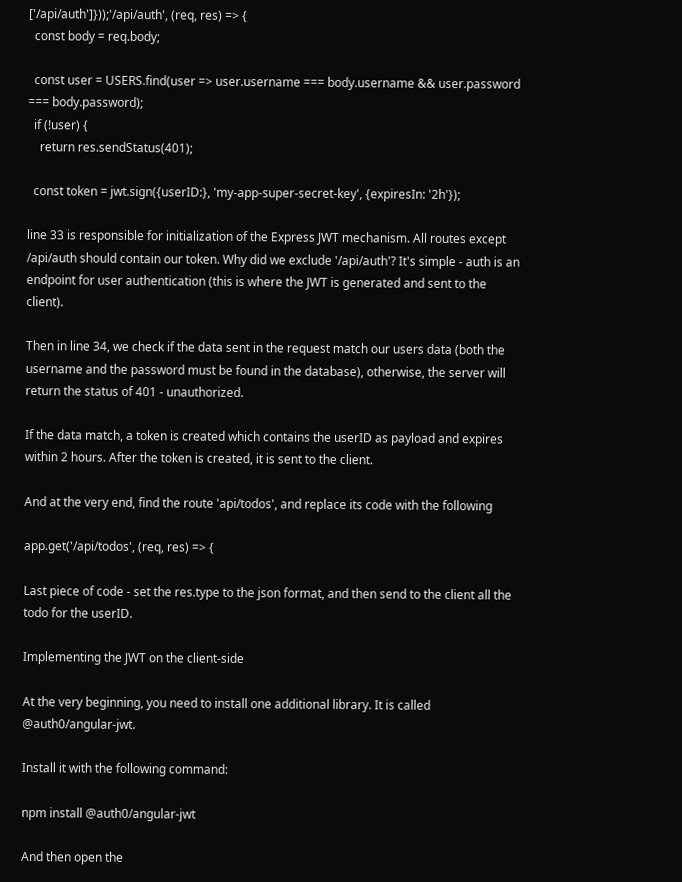['/api/auth']}));'/api/auth', (req, res) => {
  const body = req.body;

  const user = USERS.find(user => user.username === body.username && user.password === body.password);
  if (!user) {
    return res.sendStatus(401);

  const token = jwt.sign({userID:}, 'my-app-super-secret-key', {expiresIn: '2h'});

line 33 is responsible for initialization of the Express JWT mechanism. All routes except /api/auth should contain our token. Why did we exclude '/api/auth'? It's simple - auth is an endpoint for user authentication (this is where the JWT is generated and sent to the client).

Then in line 34, we check if the data sent in the request match our users data (both the username and the password must be found in the database), otherwise, the server will return the status of 401 - unauthorized.

If the data match, a token is created which contains the userID as payload and expires within 2 hours. After the token is created, it is sent to the client.

And at the very end, find the route 'api/todos', and replace its code with the following

app.get('/api/todos', (req, res) => {

Last piece of code - set the res.type to the json format, and then send to the client all the todo for the userID.

Implementing the JWT on the client-side

At the very beginning, you need to install one additional library. It is called @auth0/angular-jwt.

Install it with the following command:

npm install @auth0/angular-jwt

And then open the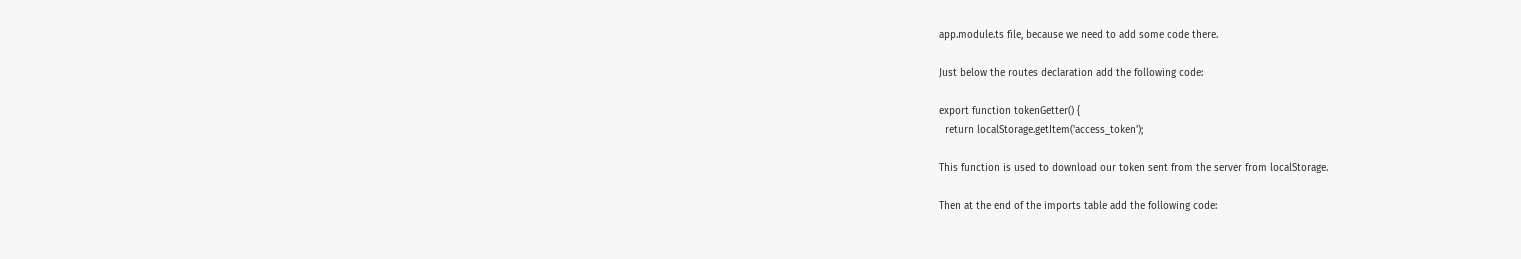app.module.ts file, because we need to add some code there.

Just below the routes declaration add the following code:

export function tokenGetter() {
  return localStorage.getItem('access_token');

This function is used to download our token sent from the server from localStorage.

Then at the end of the imports table add the following code: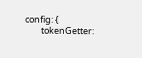config: {
        tokenGetter: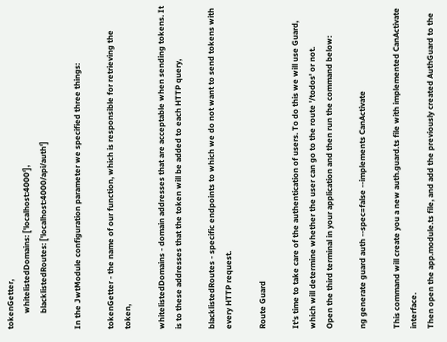tokenGetter,
        whitelistedDomains: ['localhost:4000'],
        blacklistedRoutes: ['localhost:4000/api/auth']

In the JwtModule configuration parameter we specified three things:

tokenGetter - the name of our function, which is responsible for retrieving the token,

whitelistedDomains - domain addresses that are acceptable when sending tokens. It is to these addresses that the token will be added to each HTTP query,

blacklistedRoutes - specific endpoints to which we do not want to send tokens with every HTTP request.

Route Guard

It's time to take care of the authentication of users. To do this we will use Guard, which will determine whether the user can go to the route '/todos' or not.
Open the third terminal in your application and then run the command below:

ng generate guard auth --spec=false --implements CanActivate

This command will create you a new auth.guard.ts file with implemented CanActivate interface.
Then open the app.module.ts file, and add the previously created AuthGuard to the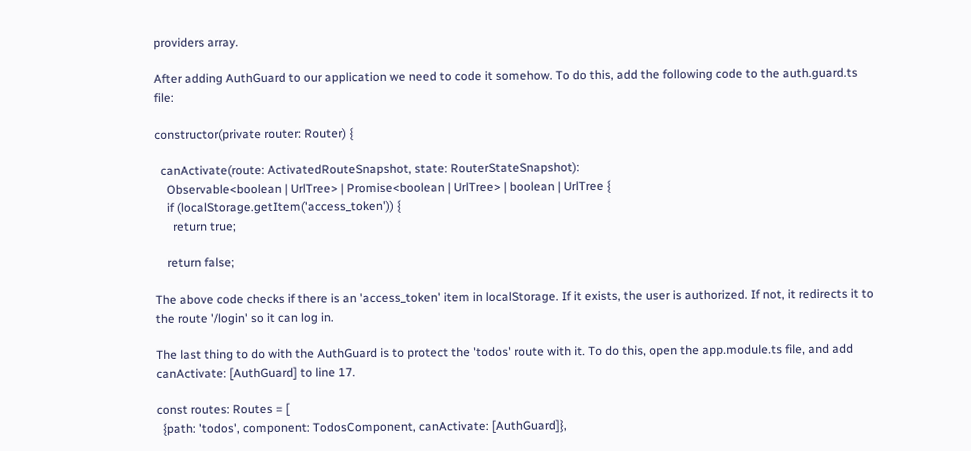providers array.

After adding AuthGuard to our application we need to code it somehow. To do this, add the following code to the auth.guard.ts file:

constructor(private router: Router) {

  canActivate(route: ActivatedRouteSnapshot, state: RouterStateSnapshot):
    Observable<boolean | UrlTree> | Promise<boolean | UrlTree> | boolean | UrlTree {
    if (localStorage.getItem('access_token')) {
      return true;

    return false;

The above code checks if there is an 'access_token' item in localStorage. If it exists, the user is authorized. If not, it redirects it to the route '/login' so it can log in.

The last thing to do with the AuthGuard is to protect the 'todos' route with it. To do this, open the app.module.ts file, and add canActivate: [AuthGuard] to line 17.

const routes: Routes = [
  {path: 'todos', component: TodosComponent, canActivate: [AuthGuard]},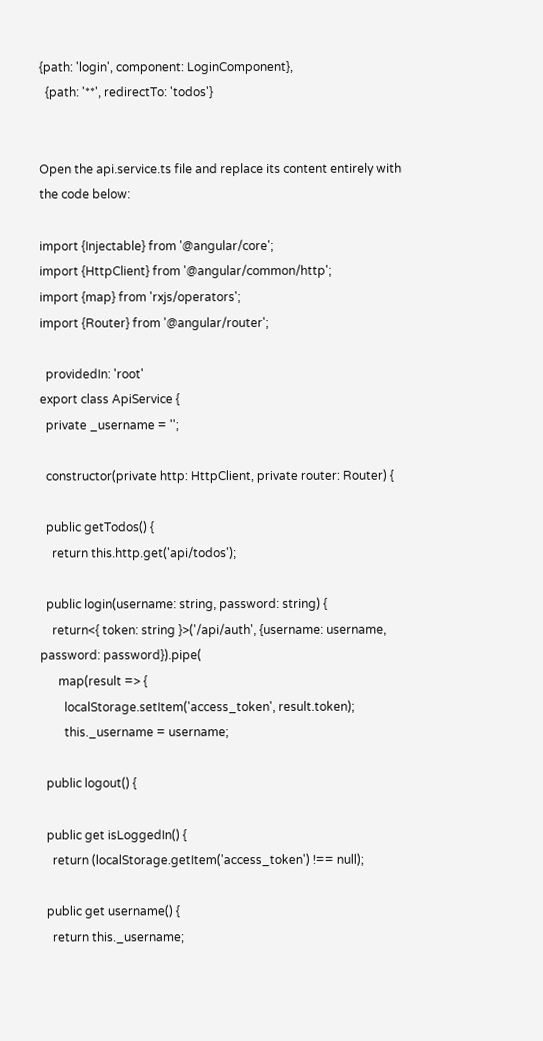{path: 'login', component: LoginComponent},
  {path: '**', redirectTo: 'todos'}


Open the api.service.ts file and replace its content entirely with the code below:

import {Injectable} from '@angular/core';
import {HttpClient} from '@angular/common/http';
import {map} from 'rxjs/operators';
import {Router} from '@angular/router';

  providedIn: 'root'
export class ApiService {
  private _username = '';

  constructor(private http: HttpClient, private router: Router) {

  public getTodos() {
    return this.http.get('api/todos');

  public login(username: string, password: string) {
    return<{ token: string }>('/api/auth', {username: username, password: password}).pipe(
      map(result => {
        localStorage.setItem('access_token', result.token);
        this._username = username;

  public logout() {

  public get isLoggedIn() {
    return (localStorage.getItem('access_token') !== null);

  public get username() {
    return this._username;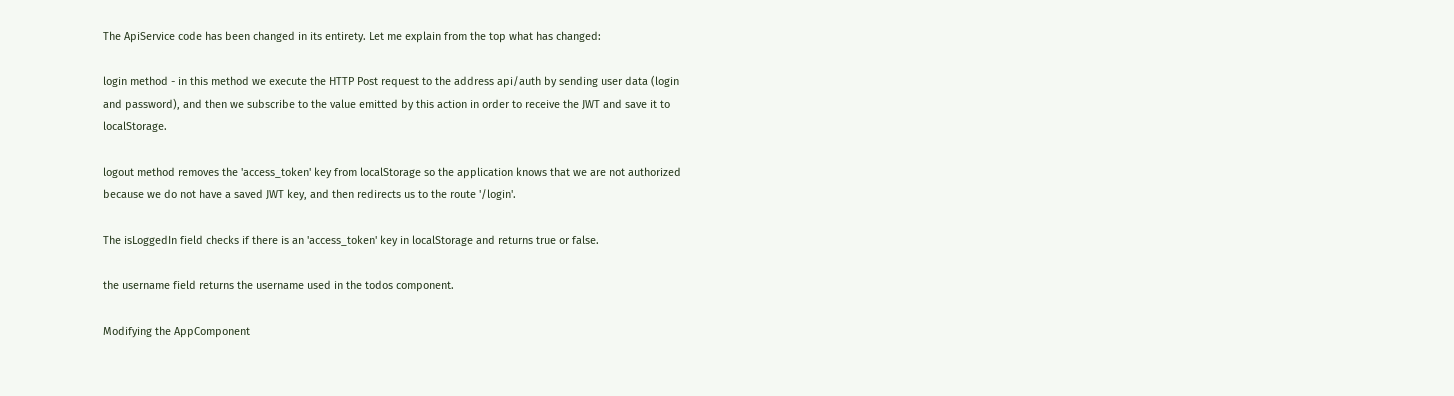The ApiService code has been changed in its entirety. Let me explain from the top what has changed:

login method - in this method we execute the HTTP Post request to the address api/auth by sending user data (login and password), and then we subscribe to the value emitted by this action in order to receive the JWT and save it to localStorage.

logout method removes the 'access_token' key from localStorage so the application knows that we are not authorized because we do not have a saved JWT key, and then redirects us to the route '/login'.

The isLoggedIn field checks if there is an 'access_token' key in localStorage and returns true or false.

the username field returns the username used in the todos component.

Modifying the AppComponent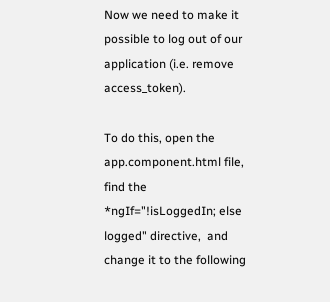Now we need to make it possible to log out of our application (i.e. remove access_token).

To do this, open the app.component.html file, find the *ngIf="!isLoggedIn; else logged" directive,  and change it to the following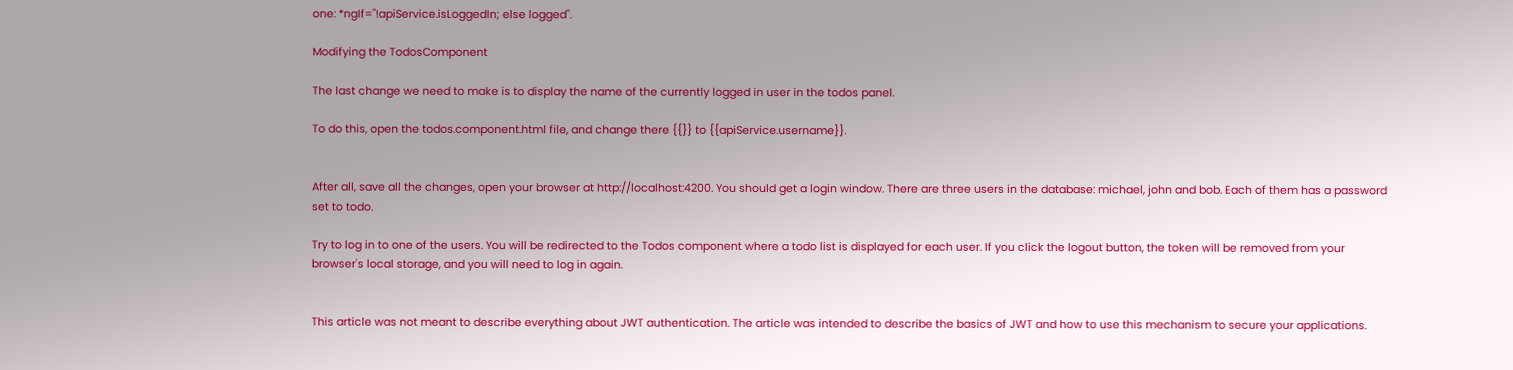one: *ngIf="!apiService.isLoggedIn; else logged".

Modifying the TodosComponent

The last change we need to make is to display the name of the currently logged in user in the todos panel.

To do this, open the todos.component.html file, and change there {{}} to {{apiService.username}}.


After all, save all the changes, open your browser at http://localhost:4200. You should get a login window. There are three users in the database: michael, john and bob. Each of them has a password set to todo.

Try to log in to one of the users. You will be redirected to the Todos component where a todo list is displayed for each user. If you click the logout button, the token will be removed from your browser's local storage, and you will need to log in again.


This article was not meant to describe everything about JWT authentication. The article was intended to describe the basics of JWT and how to use this mechanism to secure your applications.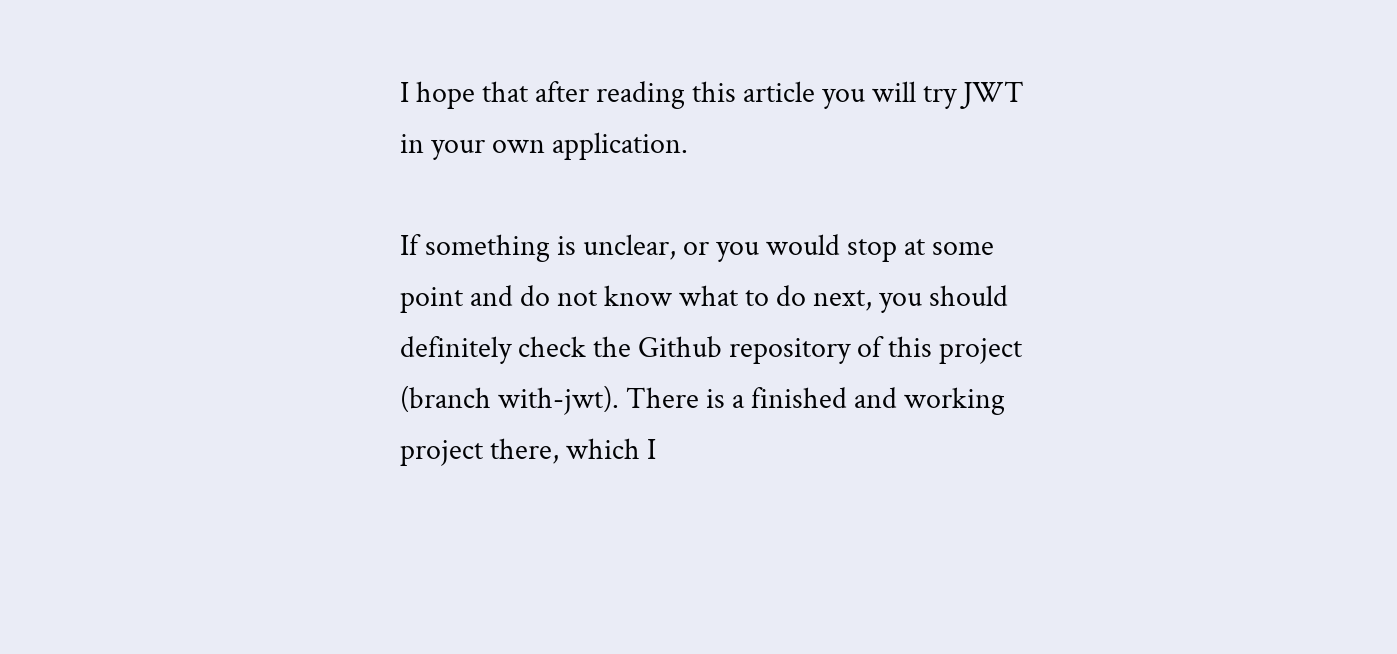I hope that after reading this article you will try JWT in your own application.

If something is unclear, or you would stop at some point and do not know what to do next, you should definitely check the Github repository of this project (branch with-jwt). There is a finished and working project there, which I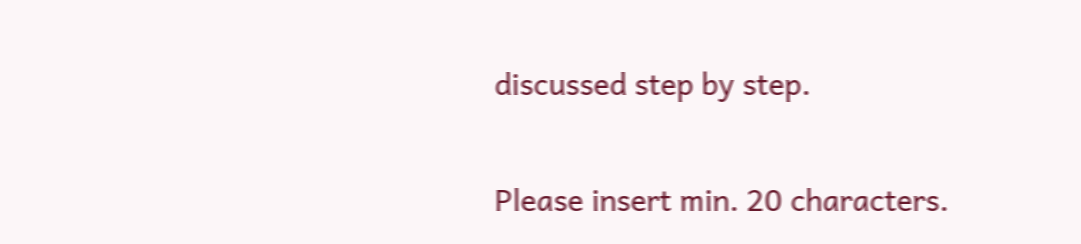discussed step by step.

Please insert min. 20 characters.